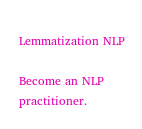Lemmatization NLP

Become an NLP practitioner.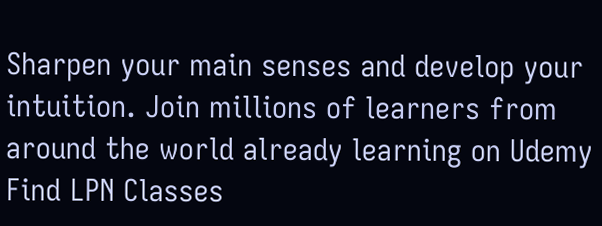Sharpen your main senses and develop your intuition. Join millions of learners from around the world already learning on Udemy Find LPN Classes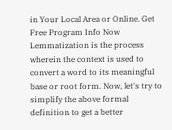in Your Local Area or Online. Get Free Program Info Now Lemmatization is the process wherein the context is used to convert a word to its meaningful base or root form. Now, let's try to simplify the above formal definition to get a better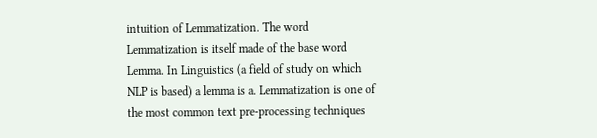intuition of Lemmatization. The word Lemmatization is itself made of the base word Lemma. In Linguistics (a field of study on which NLP is based) a lemma is a. Lemmatization is one of the most common text pre-processing techniques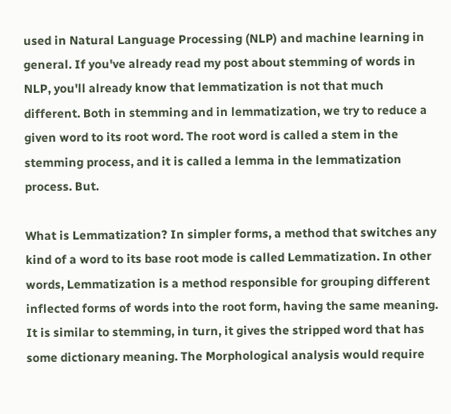used in Natural Language Processing (NLP) and machine learning in general. If you've already read my post about stemming of words in NLP, you'll already know that lemmatization is not that much different. Both in stemming and in lemmatization, we try to reduce a given word to its root word. The root word is called a stem in the stemming process, and it is called a lemma in the lemmatization process. But.

What is Lemmatization? In simpler forms, a method that switches any kind of a word to its base root mode is called Lemmatization. In other words, Lemmatization is a method responsible for grouping different inflected forms of words into the root form, having the same meaning. It is similar to stemming, in turn, it gives the stripped word that has some dictionary meaning. The Morphological analysis would require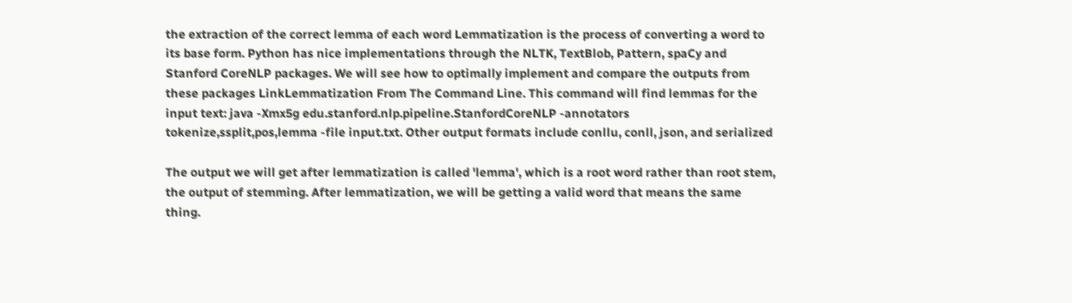the extraction of the correct lemma of each word Lemmatization is the process of converting a word to its base form. Python has nice implementations through the NLTK, TextBlob, Pattern, spaCy and Stanford CoreNLP packages. We will see how to optimally implement and compare the outputs from these packages LinkLemmatization From The Command Line. This command will find lemmas for the input text: java -Xmx5g edu.stanford.nlp.pipeline.StanfordCoreNLP -annotators tokenize,ssplit,pos,lemma -file input.txt. Other output formats include conllu, conll, json, and serialized

The output we will get after lemmatization is called 'lemma', which is a root word rather than root stem, the output of stemming. After lemmatization, we will be getting a valid word that means the same thing.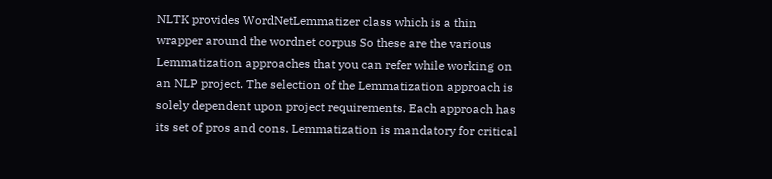NLTK provides WordNetLemmatizer class which is a thin wrapper around the wordnet corpus So these are the various Lemmatization approaches that you can refer while working on an NLP project. The selection of the Lemmatization approach is solely dependent upon project requirements. Each approach has its set of pros and cons. Lemmatization is mandatory for critical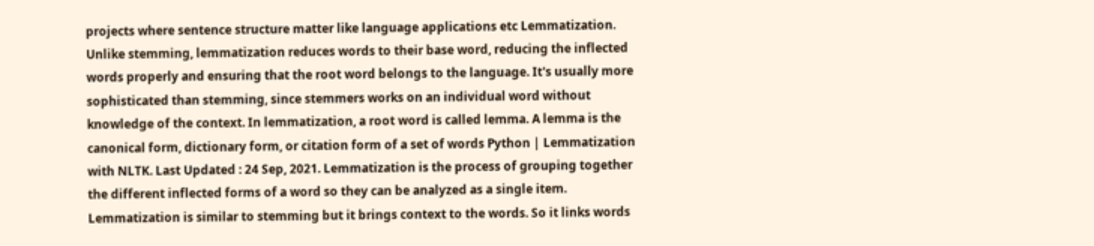projects where sentence structure matter like language applications etc Lemmatization. Unlike stemming, lemmatization reduces words to their base word, reducing the inflected words properly and ensuring that the root word belongs to the language. It's usually more sophisticated than stemming, since stemmers works on an individual word without knowledge of the context. In lemmatization, a root word is called lemma. A lemma is the canonical form, dictionary form, or citation form of a set of words Python | Lemmatization with NLTK. Last Updated : 24 Sep, 2021. Lemmatization is the process of grouping together the different inflected forms of a word so they can be analyzed as a single item. Lemmatization is similar to stemming but it brings context to the words. So it links words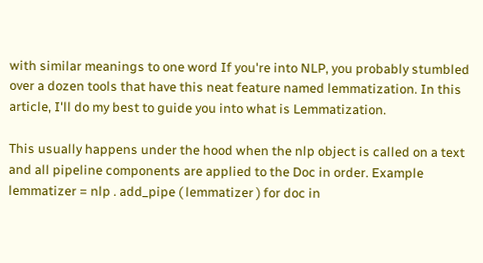with similar meanings to one word If you're into NLP, you probably stumbled over a dozen tools that have this neat feature named lemmatization. In this article, I'll do my best to guide you into what is Lemmatization.

This usually happens under the hood when the nlp object is called on a text and all pipeline components are applied to the Doc in order. Example lemmatizer = nlp . add_pipe ( lemmatizer ) for doc in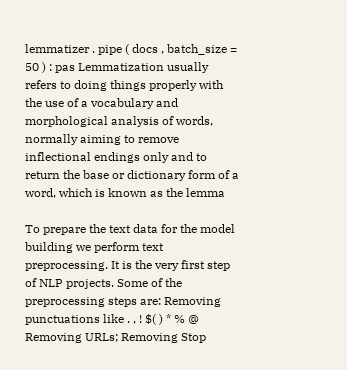lemmatizer . pipe ( docs , batch_size = 50 ) : pas Lemmatization usually refers to doing things properly with the use of a vocabulary and morphological analysis of words, normally aiming to remove inflectional endings only and to return the base or dictionary form of a word, which is known as the lemma

To prepare the text data for the model building we perform text preprocessing. It is the very first step of NLP projects. Some of the preprocessing steps are: Removing punctuations like . , ! $( ) * % @ Removing URLs; Removing Stop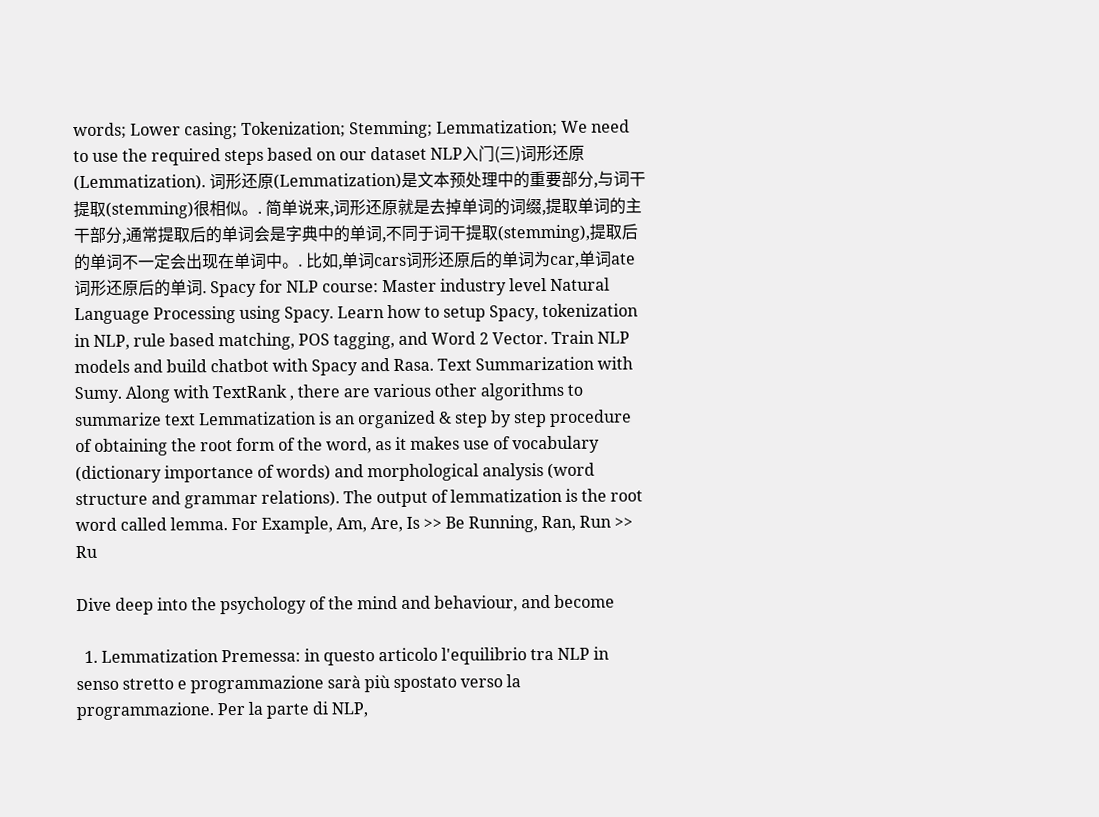words; Lower casing; Tokenization; Stemming; Lemmatization; We need to use the required steps based on our dataset NLP入门(三)词形还原(Lemmatization). 词形还原(Lemmatization)是文本预处理中的重要部分,与词干提取(stemming)很相似。. 简单说来,词形还原就是去掉单词的词缀,提取单词的主干部分,通常提取后的单词会是字典中的单词,不同于词干提取(stemming),提取后的单词不一定会出现在单词中。. 比如,单词cars词形还原后的单词为car,单词ate词形还原后的单词. Spacy for NLP course: Master industry level Natural Language Processing using Spacy. Learn how to setup Spacy, tokenization in NLP, rule based matching, POS tagging, and Word 2 Vector. Train NLP models and build chatbot with Spacy and Rasa. Text Summarization with Sumy. Along with TextRank , there are various other algorithms to summarize text Lemmatization is an organized & step by step procedure of obtaining the root form of the word, as it makes use of vocabulary (dictionary importance of words) and morphological analysis (word structure and grammar relations). The output of lemmatization is the root word called lemma. For Example, Am, Are, Is >> Be Running, Ran, Run >> Ru

Dive deep into the psychology of the mind and behaviour, and become

  1. Lemmatization Premessa: in questo articolo l'equilibrio tra NLP in senso stretto e programmazione sarà più spostato verso la programmazione. Per la parte di NLP,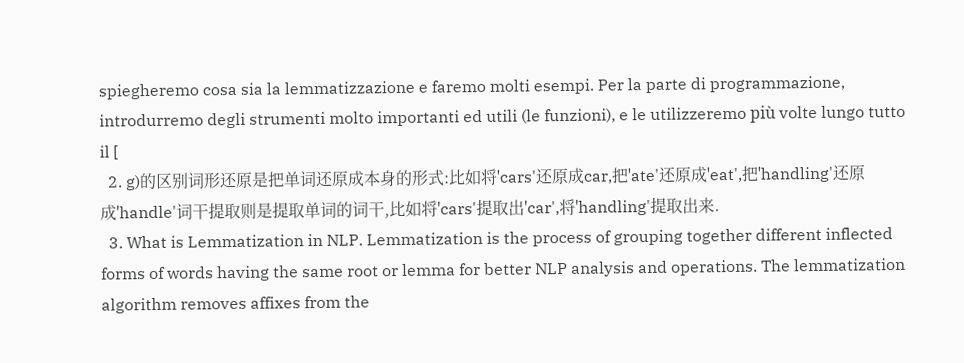spiegheremo cosa sia la lemmatizzazione e faremo molti esempi. Per la parte di programmazione, introdurremo degli strumenti molto importanti ed utili (le funzioni), e le utilizzeremo più volte lungo tutto il [
  2. g)的区别词形还原是把单词还原成本身的形式:比如将'cars'还原成car,把'ate'还原成'eat',把'handling'还原成'handle'词干提取则是提取单词的词干,比如将'cars'提取出'car',将'handling'提取出来.
  3. What is Lemmatization in NLP. Lemmatization is the process of grouping together different inflected forms of words having the same root or lemma for better NLP analysis and operations. The lemmatization algorithm removes affixes from the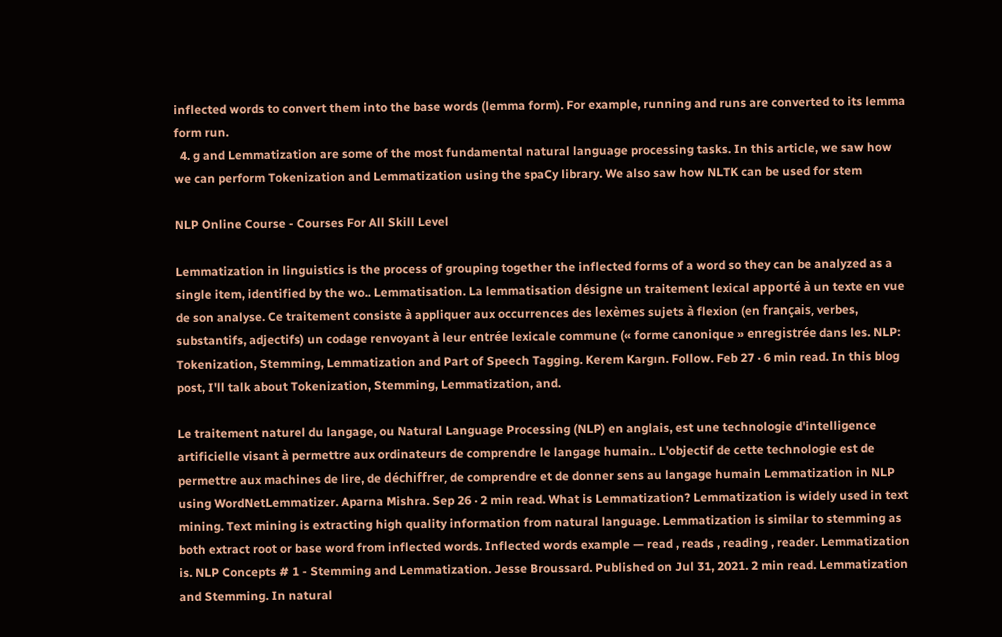inflected words to convert them into the base words (lemma form). For example, running and runs are converted to its lemma form run.
  4. g and Lemmatization are some of the most fundamental natural language processing tasks. In this article, we saw how we can perform Tokenization and Lemmatization using the spaCy library. We also saw how NLTK can be used for stem

NLP Online Course - Courses For All Skill Level

Lemmatization in linguistics is the process of grouping together the inflected forms of a word so they can be analyzed as a single item, identified by the wo.. Lemmatisation. La lemmatisation désigne un traitement lexical apporté à un texte en vue de son analyse. Ce traitement consiste à appliquer aux occurrences des lexèmes sujets à flexion (en français, verbes, substantifs, adjectifs) un codage renvoyant à leur entrée lexicale commune (« forme canonique » enregistrée dans les. NLP: Tokenization, Stemming, Lemmatization and Part of Speech Tagging. Kerem Kargın. Follow. Feb 27 · 6 min read. In this blog post, I'll talk about Tokenization, Stemming, Lemmatization, and.

Le traitement naturel du langage, ou Natural Language Processing (NLP) en anglais, est une technologie d'intelligence artificielle visant à permettre aux ordinateurs de comprendre le langage humain.. L'objectif de cette technologie est de permettre aux machines de lire, de déchiffrer, de comprendre et de donner sens au langage humain Lemmatization in NLP using WordNetLemmatizer. Aparna Mishra. Sep 26 · 2 min read. What is Lemmatization? Lemmatization is widely used in text mining. Text mining is extracting high quality information from natural language. Lemmatization is similar to stemming as both extract root or base word from inflected words. Inflected words example — read , reads , reading , reader. Lemmatization is. NLP Concepts # 1 - Stemming and Lemmatization. Jesse Broussard. Published on Jul 31, 2021. 2 min read. Lemmatization and Stemming. In natural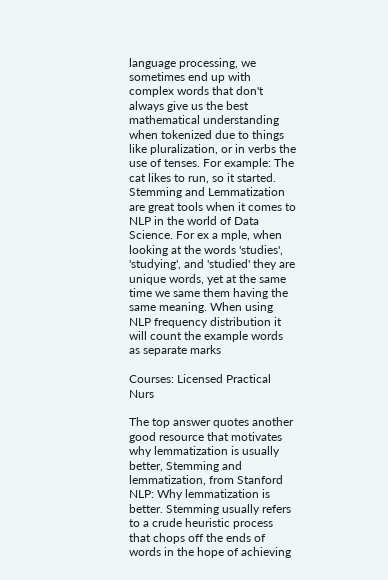language processing, we sometimes end up with complex words that don't always give us the best mathematical understanding when tokenized due to things like pluralization, or in verbs the use of tenses. For example: The cat likes to run, so it started. Stemming and Lemmatization are great tools when it comes to NLP in the world of Data Science. For ex a mple, when looking at the words 'studies', 'studying', and 'studied' they are unique words, yet at the same time we same them having the same meaning. When using NLP frequency distribution it will count the example words as separate marks

Courses: Licensed Practical Nurs

The top answer quotes another good resource that motivates why lemmatization is usually better, Stemming and lemmatization, from Stanford NLP: Why lemmatization is better. Stemming usually refers to a crude heuristic process that chops off the ends of words in the hope of achieving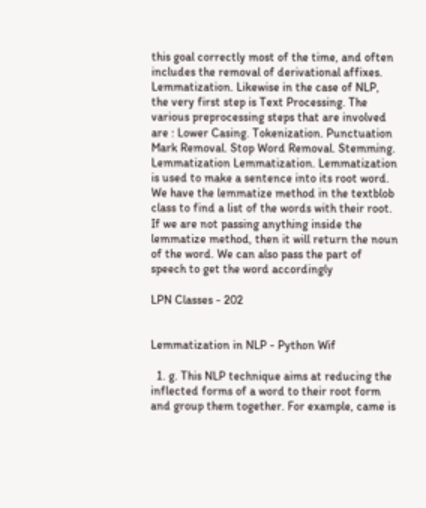this goal correctly most of the time, and often includes the removal of derivational affixes. Lemmatization. Likewise in the case of NLP, the very first step is Text Processing. The various preprocessing steps that are involved are : Lower Casing. Tokenization. Punctuation Mark Removal. Stop Word Removal. Stemming. Lemmatization Lemmatization. Lemmatization is used to make a sentence into its root word. We have the lemmatize method in the textblob class to find a list of the words with their root. If we are not passing anything inside the lemmatize method, then it will return the noun of the word. We can also pass the part of speech to get the word accordingly

LPN Classes - 202


Lemmatization in NLP - Python Wif

  1. g. This NLP technique aims at reducing the inflected forms of a word to their root form and group them together. For example, came is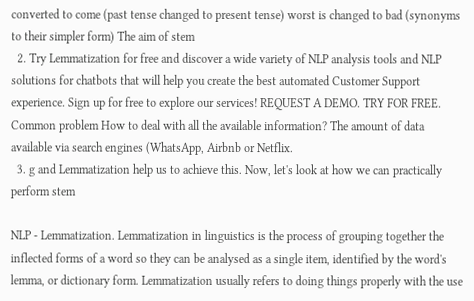converted to come (past tense changed to present tense) worst is changed to bad (synonyms to their simpler form) The aim of stem
  2. Try Lemmatization for free and discover a wide variety of NLP analysis tools and NLP solutions for chatbots that will help you create the best automated Customer Support experience. Sign up for free to explore our services! REQUEST A DEMO. TRY FOR FREE. Common problem How to deal with all the available information? The amount of data available via search engines (WhatsApp, Airbnb or Netflix.
  3. g and Lemmatization help us to achieve this. Now, let's look at how we can practically perform stem

NLP - Lemmatization. Lemmatization in linguistics is the process of grouping together the inflected forms of a word so they can be analysed as a single item, identified by the word's lemma, or dictionary form. Lemmatization usually refers to doing things properly with the use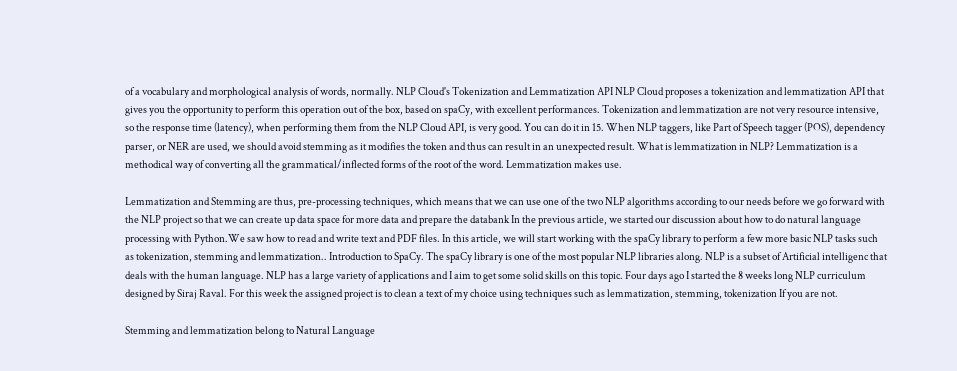of a vocabulary and morphological analysis of words, normally. NLP Cloud's Tokenization and Lemmatization API NLP Cloud proposes a tokenization and lemmatization API that gives you the opportunity to perform this operation out of the box, based on spaCy, with excellent performances. Tokenization and lemmatization are not very resource intensive, so the response time (latency), when performing them from the NLP Cloud API, is very good. You can do it in 15. When NLP taggers, like Part of Speech tagger (POS), dependency parser, or NER are used, we should avoid stemming as it modifies the token and thus can result in an unexpected result. What is lemmatization in NLP? Lemmatization is a methodical way of converting all the grammatical/inflected forms of the root of the word. Lemmatization makes use.

Lemmatization and Stemming are thus, pre-processing techniques, which means that we can use one of the two NLP algorithms according to our needs before we go forward with the NLP project so that we can create up data space for more data and prepare the databank In the previous article, we started our discussion about how to do natural language processing with Python.We saw how to read and write text and PDF files. In this article, we will start working with the spaCy library to perform a few more basic NLP tasks such as tokenization, stemming and lemmatization.. Introduction to SpaCy. The spaCy library is one of the most popular NLP libraries along. NLP is a subset of Artificial intelligenc that deals with the human language. NLP has a large variety of applications and I aim to get some solid skills on this topic. Four days ago I started the 8 weeks long NLP curriculum designed by Siraj Raval. For this week the assigned project is to clean a text of my choice using techniques such as lemmatization, stemming, tokenization If you are not.

Stemming and lemmatization belong to Natural Language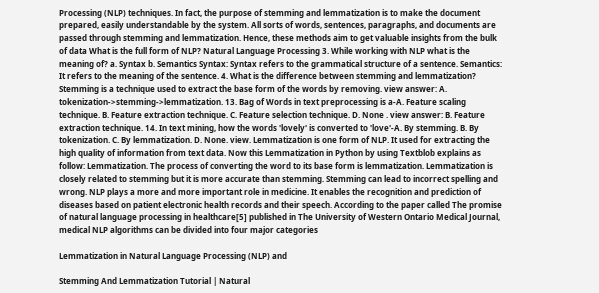Processing (NLP) techniques. In fact, the purpose of stemming and lemmatization is to make the document prepared, easily understandable by the system. All sorts of words, sentences, paragraphs, and documents are passed through stemming and lemmatization. Hence, these methods aim to get valuable insights from the bulk of data What is the full form of NLP? Natural Language Processing 3. While working with NLP what is the meaning of? a. Syntax b. Semantics Syntax: Syntax refers to the grammatical structure of a sentence. Semantics: It refers to the meaning of the sentence. 4. What is the difference between stemming and lemmatization? Stemming is a technique used to extract the base form of the words by removing. view answer: A. tokenization->stemming->lemmatization. 13. Bag of Words in text preprocessing is a-A. Feature scaling technique. B. Feature extraction technique. C. Feature selection technique. D. None . view answer: B. Feature extraction technique. 14. In text mining, how the words 'lovely' is converted to 'love'-A. By stemming. B. By tokenization. C. By lemmatization. D. None. view. Lemmatization is one form of NLP. It used for extracting the high quality of information from text data. Now this Lemmatization in Python by using Textblob explains as follow: Lemmatization. The process of converting the word to its base form is lemmatization. Lemmatization is closely related to stemming but it is more accurate than stemming. Stemming can lead to incorrect spelling and wrong. NLP plays a more and more important role in medicine. It enables the recognition and prediction of diseases based on patient electronic health records and their speech. According to the paper called The promise of natural language processing in healthcare[5] published in The University of Western Ontario Medical Journal, medical NLP algorithms can be divided into four major categories

Lemmatization in Natural Language Processing (NLP) and

Stemming And Lemmatization Tutorial | Natural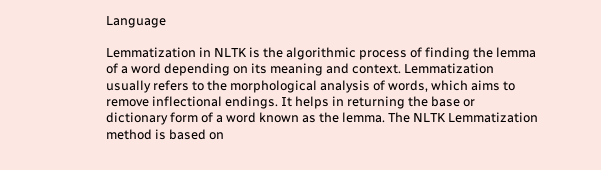Language

Lemmatization in NLTK is the algorithmic process of finding the lemma of a word depending on its meaning and context. Lemmatization usually refers to the morphological analysis of words, which aims to remove inflectional endings. It helps in returning the base or dictionary form of a word known as the lemma. The NLTK Lemmatization method is based on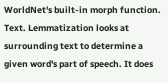WorldNet's built-in morph function. Text. Lemmatization looks at surrounding text to determine a given word's part of speech. It does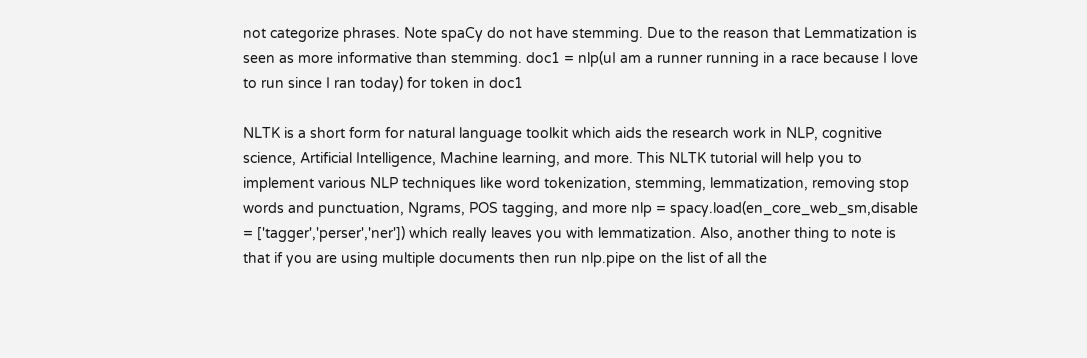not categorize phrases. Note spaCy do not have stemming. Due to the reason that Lemmatization is seen as more informative than stemming. doc1 = nlp(uI am a runner running in a race because I love to run since I ran today) for token in doc1

NLTK is a short form for natural language toolkit which aids the research work in NLP, cognitive science, Artificial Intelligence, Machine learning, and more. This NLTK tutorial will help you to implement various NLP techniques like word tokenization, stemming, lemmatization, removing stop words and punctuation, Ngrams, POS tagging, and more nlp = spacy.load(en_core_web_sm,disable = ['tagger','perser','ner']) which really leaves you with lemmatization. Also, another thing to note is that if you are using multiple documents then run nlp.pipe on the list of all the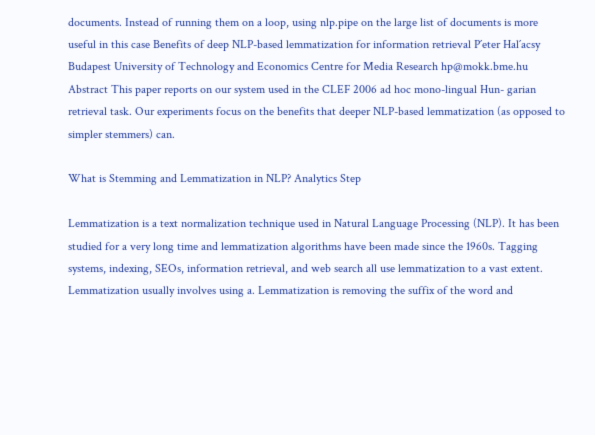documents. Instead of running them on a loop, using nlp.pipe on the large list of documents is more useful in this case Benefits of deep NLP-based lemmatization for information retrieval P´eter Hal´acsy Budapest University of Technology and Economics Centre for Media Research hp@mokk.bme.hu Abstract This paper reports on our system used in the CLEF 2006 ad hoc mono-lingual Hun- garian retrieval task. Our experiments focus on the benefits that deeper NLP-based lemmatization (as opposed to simpler stemmers) can.

What is Stemming and Lemmatization in NLP? Analytics Step

Lemmatization is a text normalization technique used in Natural Language Processing (NLP). It has been studied for a very long time and lemmatization algorithms have been made since the 1960s. Tagging systems, indexing, SEOs, information retrieval, and web search all use lemmatization to a vast extent. Lemmatization usually involves using a. Lemmatization is removing the suffix of the word and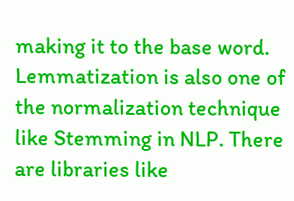making it to the base word. Lemmatization is also one of the normalization technique like Stemming in NLP. There are libraries like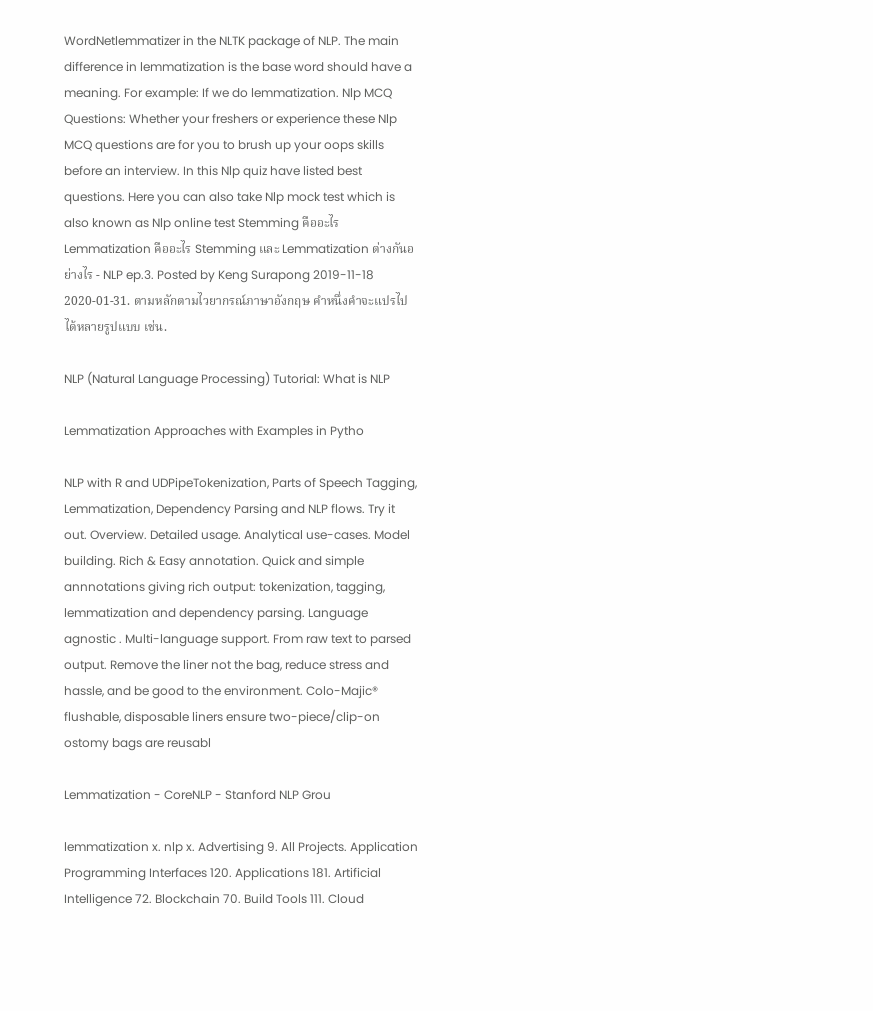WordNetlemmatizer in the NLTK package of NLP. The main difference in lemmatization is the base word should have a meaning. For example: If we do lemmatization. Nlp MCQ Questions: Whether your freshers or experience these Nlp MCQ questions are for you to brush up your oops skills before an interview. In this Nlp quiz have listed best questions. Here you can also take Nlp mock test which is also known as Nlp online test Stemming คืออะไร Lemmatization คืออะไร Stemming และ Lemmatization ต่างกันอย่างไร - NLP ep.3. Posted by Keng Surapong 2019-11-18 2020-01-31. ตามหลักตามไวยากรณ์ภาษาอังกฤษ คำหนึ่งคำจะแปรไปได้หลายรูปแบบ เช่น.

NLP (Natural Language Processing) Tutorial: What is NLP

Lemmatization Approaches with Examples in Pytho

NLP with R and UDPipeTokenization, Parts of Speech Tagging, Lemmatization, Dependency Parsing and NLP flows. Try it out. Overview. Detailed usage. Analytical use-cases. Model building. Rich & Easy annotation. Quick and simple annnotations giving rich output: tokenization, tagging, lemmatization and dependency parsing. Language agnostic . Multi-language support. From raw text to parsed output. Remove the liner not the bag, reduce stress and hassle, and be good to the environment. Colo-Majic® flushable, disposable liners ensure two-piece/clip-on ostomy bags are reusabl

Lemmatization - CoreNLP - Stanford NLP Grou

lemmatization x. nlp x. Advertising 9. All Projects. Application Programming Interfaces 120. Applications 181. Artificial Intelligence 72. Blockchain 70. Build Tools 111. Cloud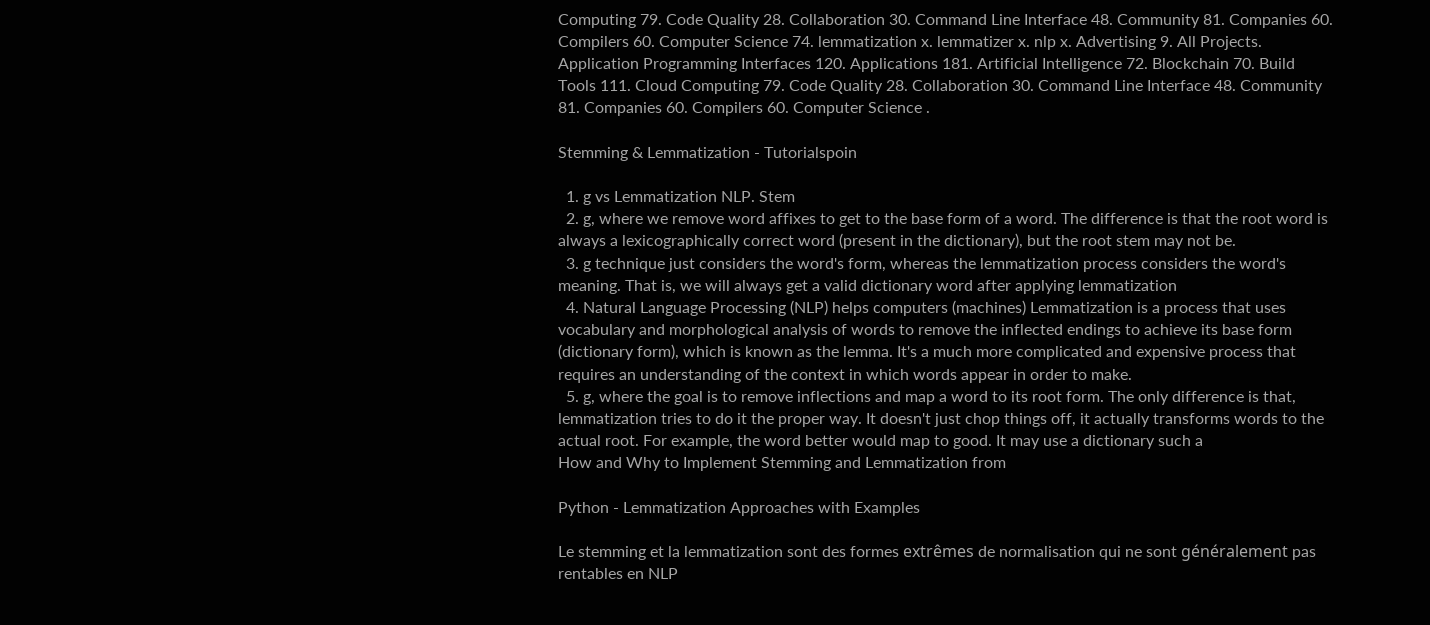Computing 79. Code Quality 28. Collaboration 30. Command Line Interface 48. Community 81. Companies 60. Compilers 60. Computer Science 74. lemmatization x. lemmatizer x. nlp x. Advertising 9. All Projects. Application Programming Interfaces 120. Applications 181. Artificial Intelligence 72. Blockchain 70. Build Tools 111. Cloud Computing 79. Code Quality 28. Collaboration 30. Command Line Interface 48. Community 81. Companies 60. Compilers 60. Computer Science .

Stemming & Lemmatization - Tutorialspoin

  1. g vs Lemmatization NLP. Stem
  2. g, where we remove word affixes to get to the base form of a word. The difference is that the root word is always a lexicographically correct word (present in the dictionary), but the root stem may not be.
  3. g technique just considers the word's form, whereas the lemmatization process considers the word's meaning. That is, we will always get a valid dictionary word after applying lemmatization
  4. Natural Language Processing (NLP) helps computers (machines) Lemmatization is a process that uses vocabulary and morphological analysis of words to remove the inflected endings to achieve its base form (dictionary form), which is known as the lemma. It's a much more complicated and expensive process that requires an understanding of the context in which words appear in order to make.
  5. g, where the goal is to remove inflections and map a word to its root form. The only difference is that, lemmatization tries to do it the proper way. It doesn't just chop things off, it actually transforms words to the actual root. For example, the word better would map to good. It may use a dictionary such a
How and Why to Implement Stemming and Lemmatization from

Python - Lemmatization Approaches with Examples

Le stemming et la lemmatization sont des formes extrêmes de normalisation qui ne sont généralement pas rentables en NLP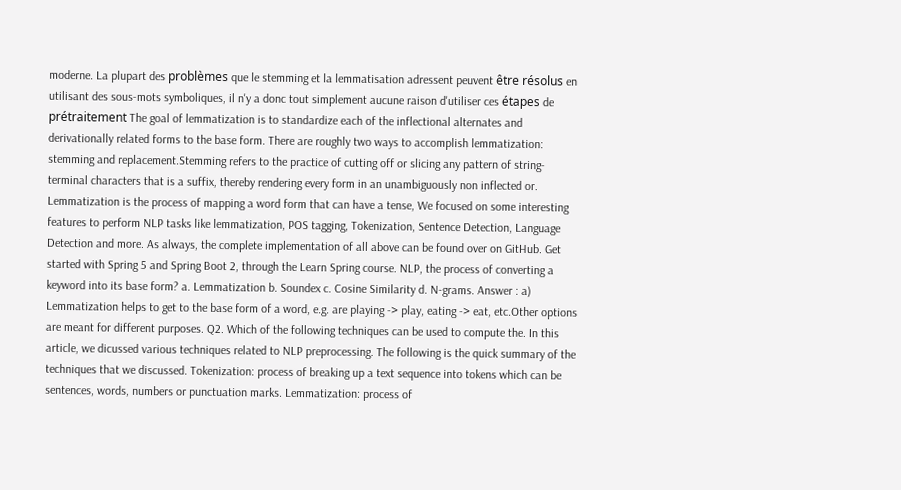moderne. La plupart des problèmes que le stemming et la lemmatisation adressent peuvent être résolus en utilisant des sous-mots symboliques, il n'y a donc tout simplement aucune raison d'utiliser ces étapes de prétraitement The goal of lemmatization is to standardize each of the inflectional alternates and derivationally related forms to the base form. There are roughly two ways to accomplish lemmatization: stemming and replacement.Stemming refers to the practice of cutting off or slicing any pattern of string-terminal characters that is a suffix, thereby rendering every form in an unambiguously non inflected or. Lemmatization is the process of mapping a word form that can have a tense, We focused on some interesting features to perform NLP tasks like lemmatization, POS tagging, Tokenization, Sentence Detection, Language Detection and more. As always, the complete implementation of all above can be found over on GitHub. Get started with Spring 5 and Spring Boot 2, through the Learn Spring course. NLP, the process of converting a keyword into its base form? a. Lemmatization b. Soundex c. Cosine Similarity d. N-grams. Answer : a) Lemmatization helps to get to the base form of a word, e.g. are playing -> play, eating -> eat, etc.Other options are meant for different purposes. Q2. Which of the following techniques can be used to compute the. In this article, we dicussed various techniques related to NLP preprocessing. The following is the quick summary of the techniques that we discussed. Tokenization: process of breaking up a text sequence into tokens which can be sentences, words, numbers or punctuation marks. Lemmatization: process of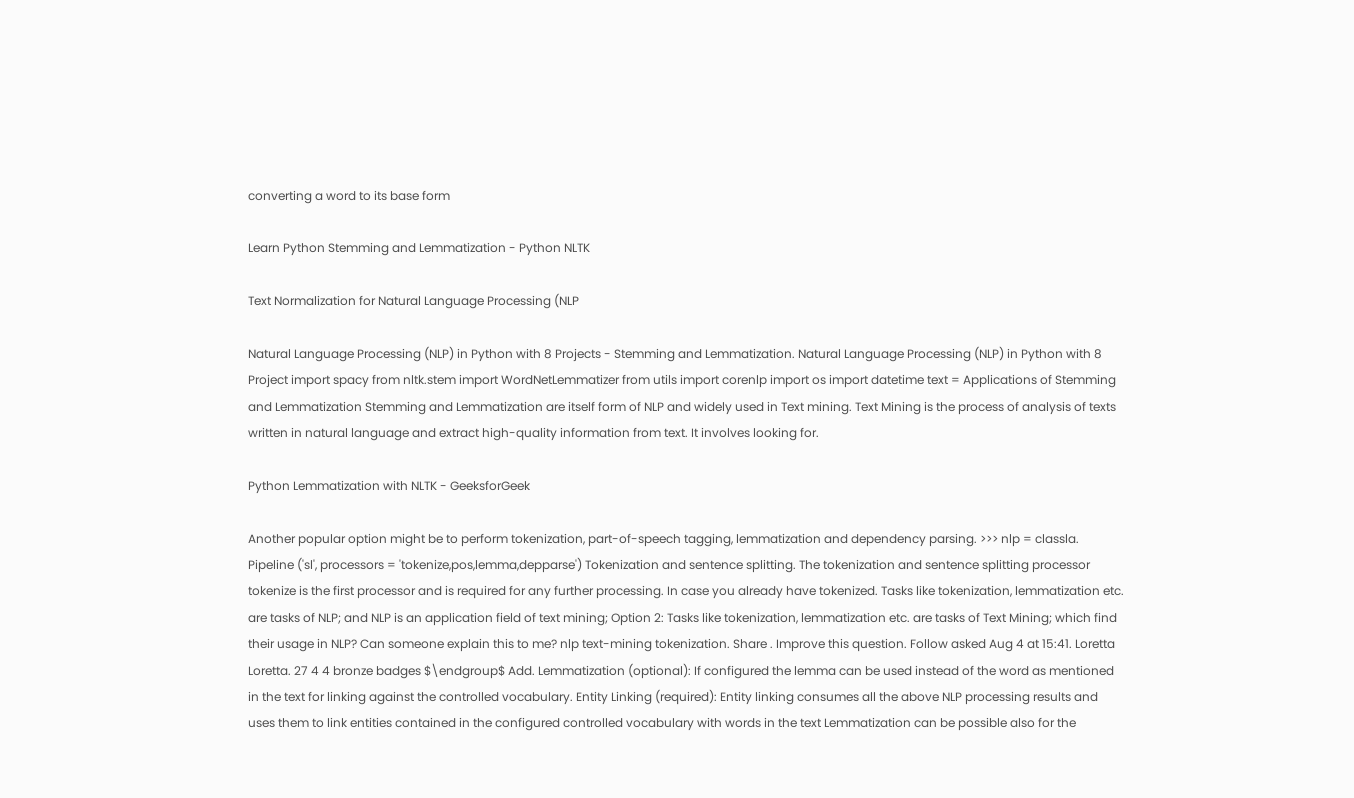converting a word to its base form

Learn Python Stemming and Lemmatization - Python NLTK

Text Normalization for Natural Language Processing (NLP

Natural Language Processing (NLP) in Python with 8 Projects - Stemming and Lemmatization. Natural Language Processing (NLP) in Python with 8 Project import spacy from nltk.stem import WordNetLemmatizer from utils import corenlp import os import datetime text = Applications of Stemming and Lemmatization Stemming and Lemmatization are itself form of NLP and widely used in Text mining. Text Mining is the process of analysis of texts written in natural language and extract high-quality information from text. It involves looking for.

Python Lemmatization with NLTK - GeeksforGeek

Another popular option might be to perform tokenization, part-of-speech tagging, lemmatization and dependency parsing. >>> nlp = classla. Pipeline ('sl', processors = 'tokenize,pos,lemma,depparse') Tokenization and sentence splitting. The tokenization and sentence splitting processor tokenize is the first processor and is required for any further processing. In case you already have tokenized. Tasks like tokenization, lemmatization etc. are tasks of NLP; and NLP is an application field of text mining; Option 2: Tasks like tokenization, lemmatization etc. are tasks of Text Mining; which find their usage in NLP? Can someone explain this to me? nlp text-mining tokenization. Share . Improve this question. Follow asked Aug 4 at 15:41. Loretta Loretta. 27 4 4 bronze badges $\endgroup$ Add. Lemmatization (optional): If configured the lemma can be used instead of the word as mentioned in the text for linking against the controlled vocabulary. Entity Linking (required): Entity linking consumes all the above NLP processing results and uses them to link entities contained in the configured controlled vocabulary with words in the text Lemmatization can be possible also for the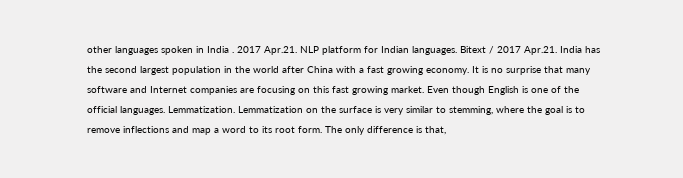other languages spoken in India . 2017 Apr.21. NLP platform for Indian languages. Bitext / 2017 Apr.21. India has the second largest population in the world after China with a fast growing economy. It is no surprise that many software and Internet companies are focusing on this fast growing market. Even though English is one of the official languages. Lemmatization. Lemmatization on the surface is very similar to stemming, where the goal is to remove inflections and map a word to its root form. The only difference is that,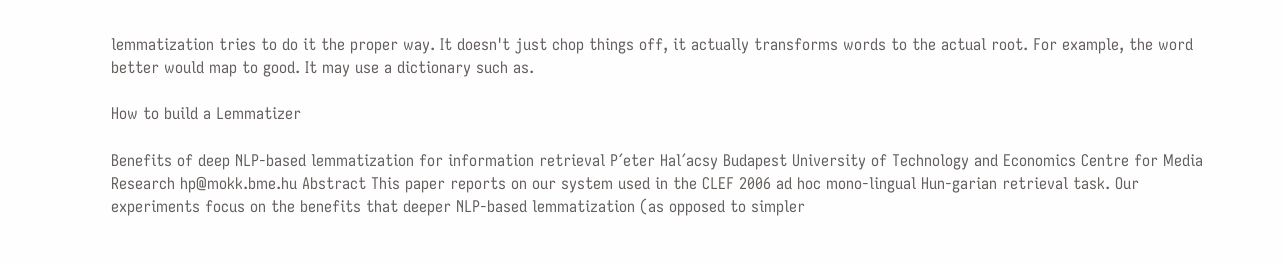lemmatization tries to do it the proper way. It doesn't just chop things off, it actually transforms words to the actual root. For example, the word better would map to good. It may use a dictionary such as.

How to build a Lemmatizer

Benefits of deep NLP-based lemmatization for information retrieval P´eter Hal´acsy Budapest University of Technology and Economics Centre for Media Research hp@mokk.bme.hu Abstract This paper reports on our system used in the CLEF 2006 ad hoc mono-lingual Hun-garian retrieval task. Our experiments focus on the benefits that deeper NLP-based lemmatization (as opposed to simpler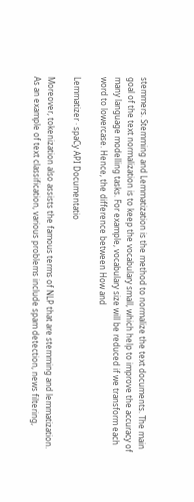stemmers. Stemming and Lemmatization is the method to normalize the text documents. The main goal of the text normalization is to keep the vocabulary small, which help to improve the accuracy of many language modelling tasks. For example, vocabulary size will be reduced if we transform each word to lowercase. Hence, the difference between How and

Lemmatizer · spaCy API Documentatio

Moreover, tokenization also assists the famous terms of NLP that are stemming and lemmatization. As an example of text classification, various problems include spam detection, news filtering,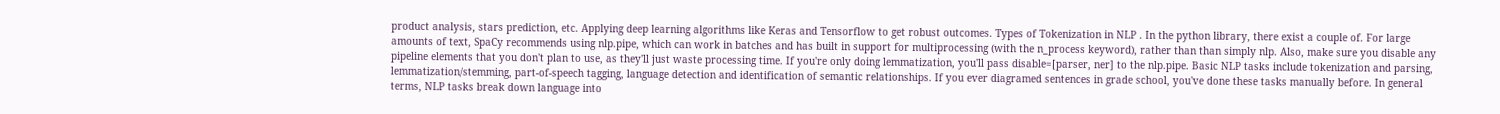product analysis, stars prediction, etc. Applying deep learning algorithms like Keras and Tensorflow to get robust outcomes. Types of Tokenization in NLP . In the python library, there exist a couple of. For large amounts of text, SpaCy recommends using nlp.pipe, which can work in batches and has built in support for multiprocessing (with the n_process keyword), rather than than simply nlp. Also, make sure you disable any pipeline elements that you don't plan to use, as they'll just waste processing time. If you're only doing lemmatization, you'll pass disable=[parser, ner] to the nlp.pipe. Basic NLP tasks include tokenization and parsing, lemmatization/stemming, part-of-speech tagging, language detection and identification of semantic relationships. If you ever diagramed sentences in grade school, you've done these tasks manually before. In general terms, NLP tasks break down language into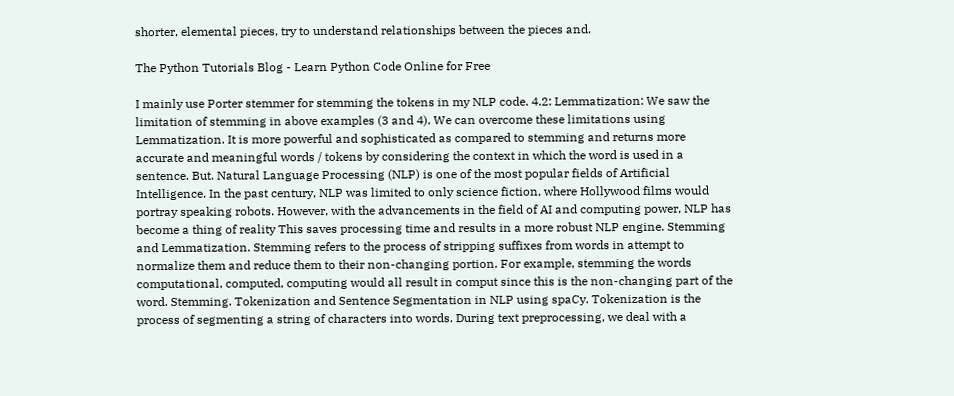shorter, elemental pieces, try to understand relationships between the pieces and.

The Python Tutorials Blog - Learn Python Code Online for Free

I mainly use Porter stemmer for stemming the tokens in my NLP code. 4.2: Lemmatization: We saw the limitation of stemming in above examples (3 and 4). We can overcome these limitations using Lemmatization. It is more powerful and sophisticated as compared to stemming and returns more accurate and meaningful words / tokens by considering the context in which the word is used in a sentence. But. Natural Language Processing (NLP) is one of the most popular fields of Artificial Intelligence. In the past century, NLP was limited to only science fiction, where Hollywood films would portray speaking robots. However, with the advancements in the field of AI and computing power, NLP has become a thing of reality This saves processing time and results in a more robust NLP engine. Stemming and Lemmatization. Stemming refers to the process of stripping suffixes from words in attempt to normalize them and reduce them to their non-changing portion. For example, stemming the words computational, computed, computing would all result in comput since this is the non-changing part of the word. Stemming. Tokenization and Sentence Segmentation in NLP using spaCy. Tokenization is the process of segmenting a string of characters into words. During text preprocessing, we deal with a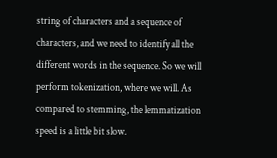string of characters and a sequence of characters, and we need to identify all the different words in the sequence. So we will perform tokenization, where we will. As compared to stemming, the lemmatization speed is a little bit slow.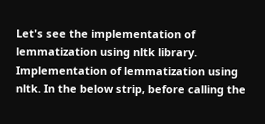Let's see the implementation of lemmatization using nltk library. Implementation of lemmatization using nltk. In the below strip, before calling the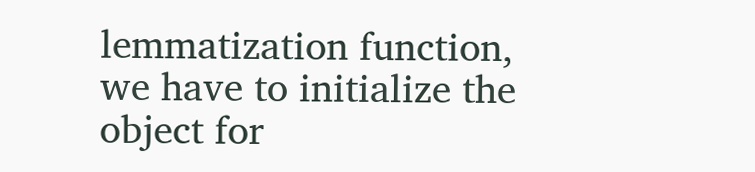lemmatization function, we have to initialize the object for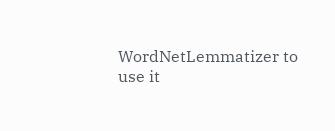WordNetLemmatizer to use it